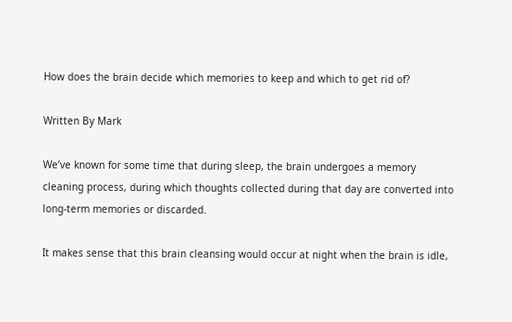How does the brain decide which memories to keep and which to get rid of?

Written By Mark

We’ve known for some time that during sleep, the brain undergoes a memory cleaning process, during which thoughts collected during that day are converted into long-term memories or discarded.

It makes sense that this brain cleansing would occur at night when the brain is idle,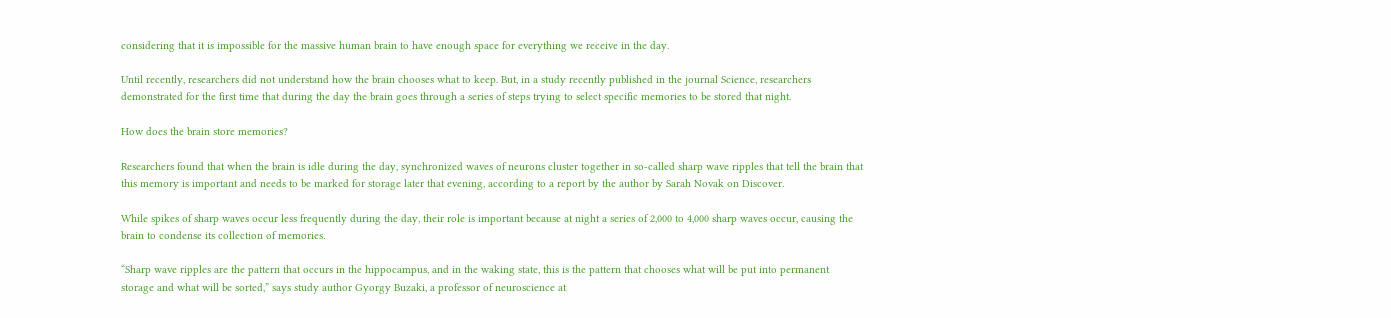considering that it is impossible for the massive human brain to have enough space for everything we receive in the day.

Until recently, researchers did not understand how the brain chooses what to keep. But, in a study recently published in the journal Science, researchers demonstrated for the first time that during the day the brain goes through a series of steps trying to select specific memories to be stored that night.

How does the brain store memories?

Researchers found that when the brain is idle during the day, synchronized waves of neurons cluster together in so-called sharp wave ripples that tell the brain that this memory is important and needs to be marked for storage later that evening, according to a report by the author by Sarah Novak on Discover.

While spikes of sharp waves occur less frequently during the day, their role is important because at night a series of 2,000 to 4,000 sharp waves occur, causing the brain to condense its collection of memories.

“Sharp wave ripples are the pattern that occurs in the hippocampus, and in the waking state, this is the pattern that chooses what will be put into permanent storage and what will be sorted,” says study author Gyorgy Buzaki, a professor of neuroscience at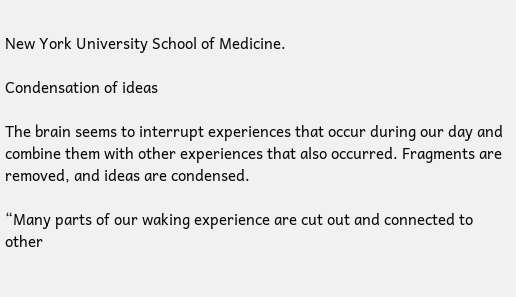New York University School of Medicine.

Condensation of ideas

The brain seems to interrupt experiences that occur during our day and combine them with other experiences that also occurred. Fragments are removed, and ideas are condensed.

“Many parts of our waking experience are cut out and connected to other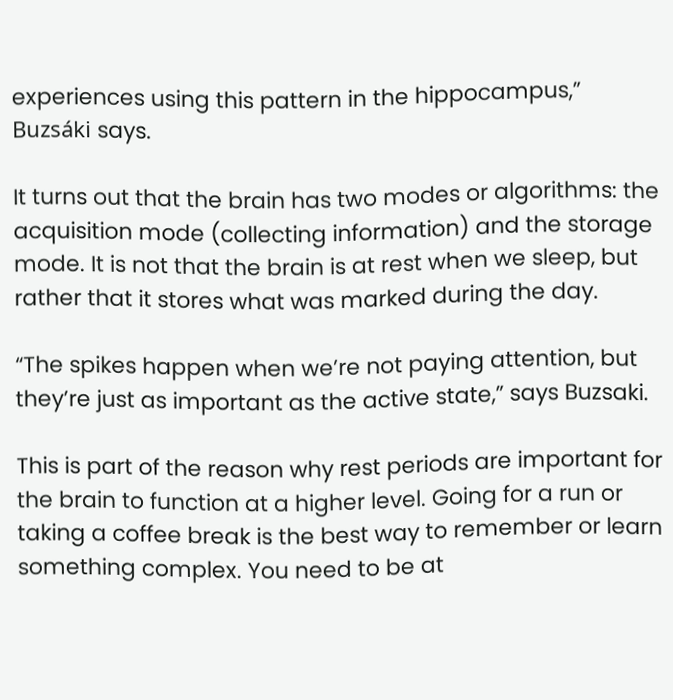experiences using this pattern in the hippocampus,” Buzsáki says.

It turns out that the brain has two modes or algorithms: the acquisition mode (collecting information) and the storage mode. It is not that the brain is at rest when we sleep, but rather that it stores what was marked during the day.

“The spikes happen when we’re not paying attention, but they’re just as important as the active state,” says Buzsaki.

This is part of the reason why rest periods are important for the brain to function at a higher level. Going for a run or taking a coffee break is the best way to remember or learn something complex. You need to be at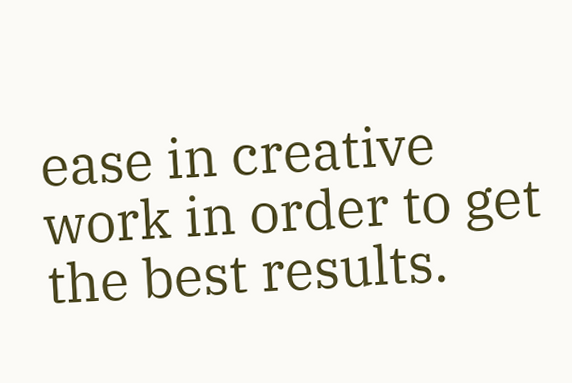ease in creative work in order to get the best results.